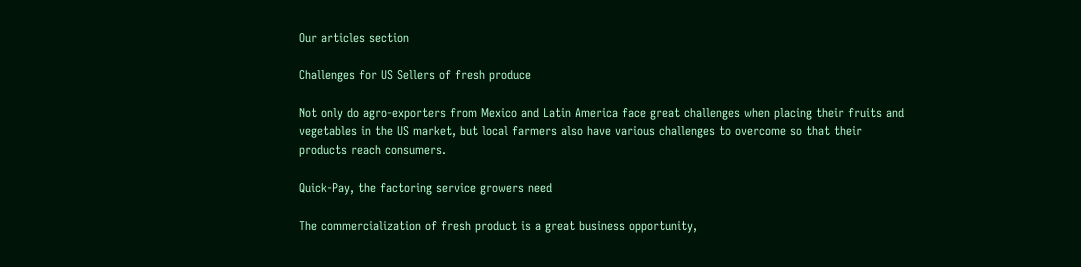Our articles section

Challenges for US Sellers of fresh produce

Not only do agro-exporters from Mexico and Latin America face great challenges when placing their fruits and vegetables in the US market, but local farmers also have various challenges to overcome so that their products reach consumers.

Quick-Pay, the factoring service growers need

The commercialization of fresh product is a great business opportunity,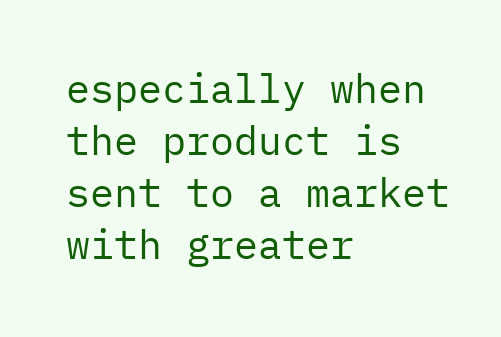especially when the product is sent to a market with greater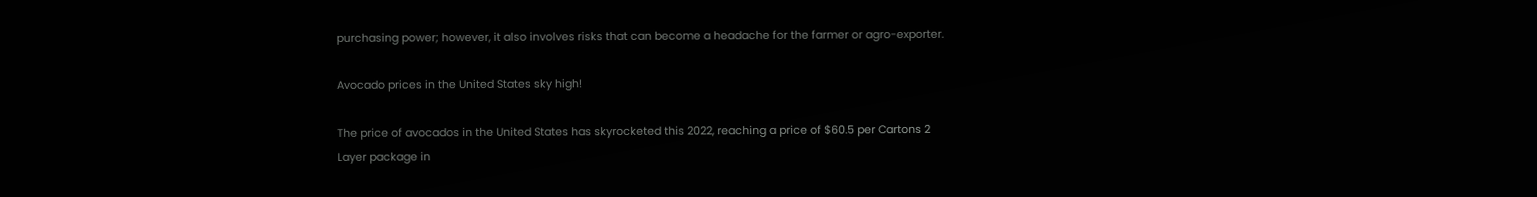purchasing power; however, it also involves risks that can become a headache for the farmer or agro-exporter.

Avocado prices in the United States sky high!

The price of avocados in the United States has skyrocketed this 2022, reaching a price of $60.5 per Cartons 2 Layer package in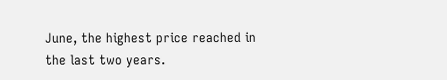June, the highest price reached in the last two years.